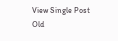View Single Post
Old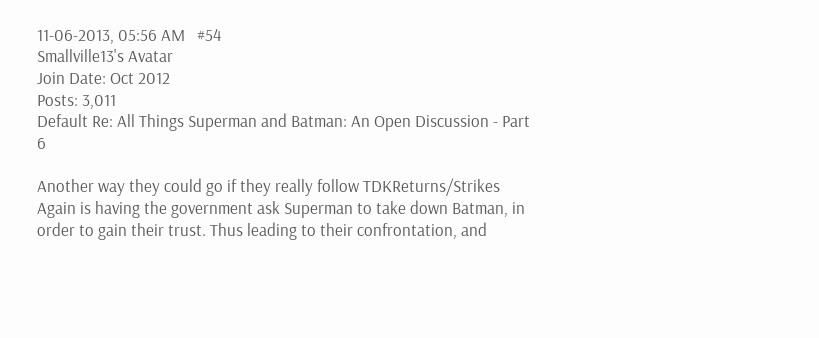11-06-2013, 05:56 AM   #54
Smallville13's Avatar
Join Date: Oct 2012
Posts: 3,011
Default Re: All Things Superman and Batman: An Open Discussion - Part 6

Another way they could go if they really follow TDKReturns/Strikes Again is having the government ask Superman to take down Batman, in order to gain their trust. Thus leading to their confrontation, and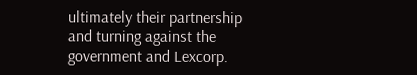ultimately their partnership and turning against the government and Lexcorp.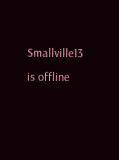Smallville13 is offline